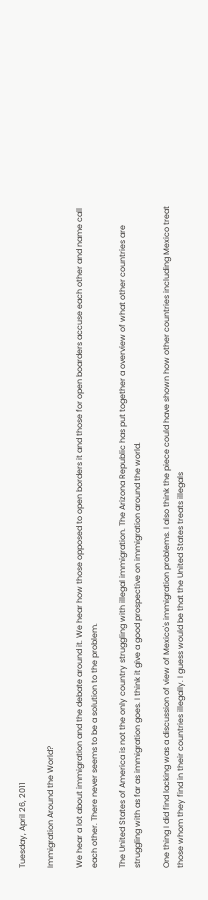Tuesday, April 26, 2011

Immigration Around the World?

We hear a lot about immigration and the debate around it. We hear how those opposed to open borders it and those for open boarders accuse each other and name call each other. There never seems to be a solution to the problem.

The United States of America is not the only country struggling with illegal immigration. The Arizona Republic has put together a overview of what other countries are struggling with as far as immigration goes. I think it give a good prospective on immigration around the world.

One thing I did find lacking was a discussion of view of Mexico's immigration problems. I also think the piece could have shown how other countries including Mexico treat those whom they find in their countries illegally. I guess would be that the United States treats illegals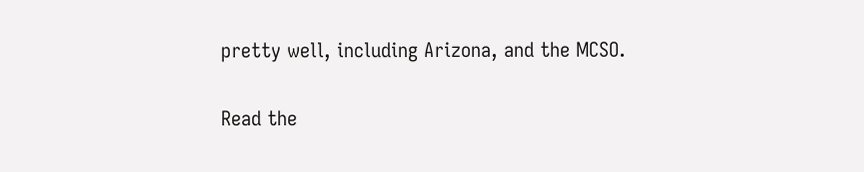pretty well, including Arizona, and the MCSO.

Read the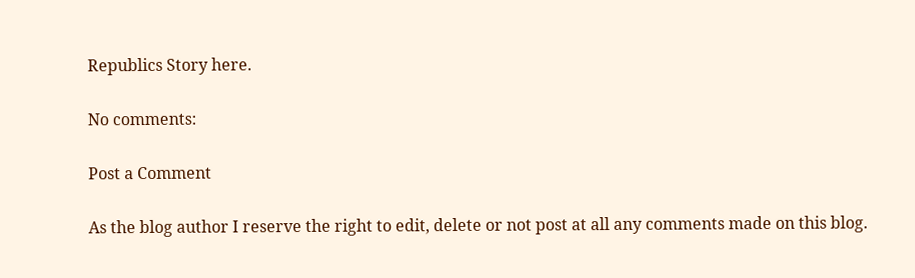Republics Story here.

No comments:

Post a Comment

As the blog author I reserve the right to edit, delete or not post at all any comments made on this blog.